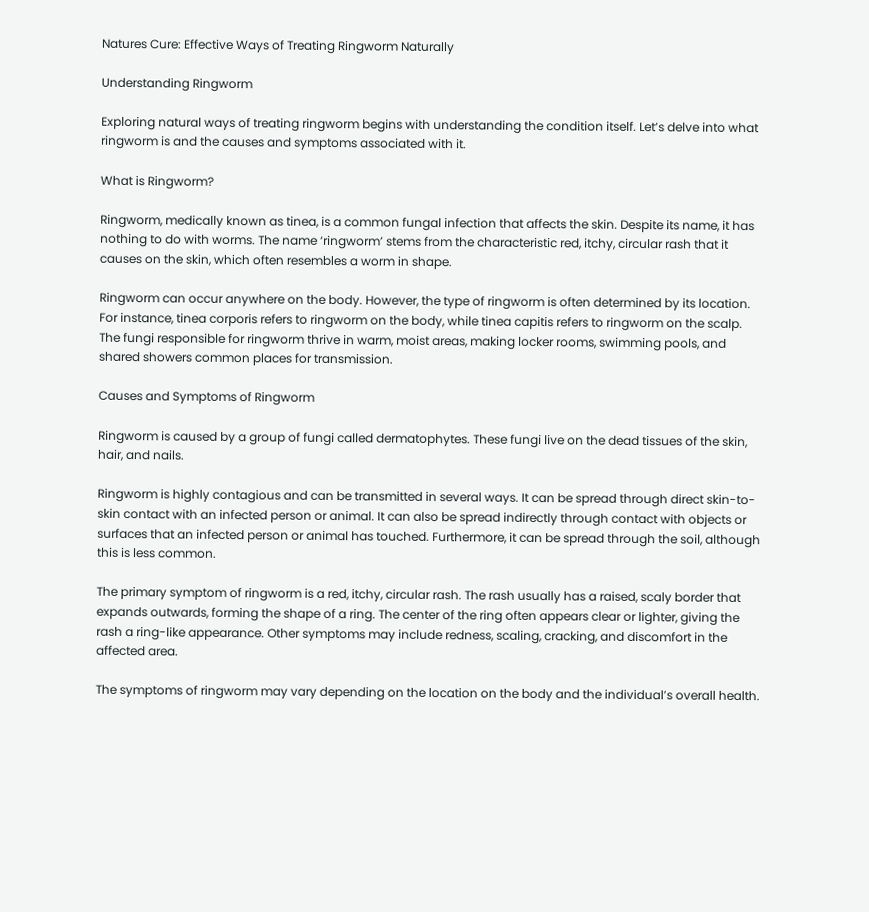Natures Cure: Effective Ways of Treating Ringworm Naturally

Understanding Ringworm

Exploring natural ways of treating ringworm begins with understanding the condition itself. Let’s delve into what ringworm is and the causes and symptoms associated with it.

What is Ringworm?

Ringworm, medically known as tinea, is a common fungal infection that affects the skin. Despite its name, it has nothing to do with worms. The name ‘ringworm’ stems from the characteristic red, itchy, circular rash that it causes on the skin, which often resembles a worm in shape.

Ringworm can occur anywhere on the body. However, the type of ringworm is often determined by its location. For instance, tinea corporis refers to ringworm on the body, while tinea capitis refers to ringworm on the scalp. The fungi responsible for ringworm thrive in warm, moist areas, making locker rooms, swimming pools, and shared showers common places for transmission.

Causes and Symptoms of Ringworm

Ringworm is caused by a group of fungi called dermatophytes. These fungi live on the dead tissues of the skin, hair, and nails.

Ringworm is highly contagious and can be transmitted in several ways. It can be spread through direct skin-to-skin contact with an infected person or animal. It can also be spread indirectly through contact with objects or surfaces that an infected person or animal has touched. Furthermore, it can be spread through the soil, although this is less common.

The primary symptom of ringworm is a red, itchy, circular rash. The rash usually has a raised, scaly border that expands outwards, forming the shape of a ring. The center of the ring often appears clear or lighter, giving the rash a ring-like appearance. Other symptoms may include redness, scaling, cracking, and discomfort in the affected area.

The symptoms of ringworm may vary depending on the location on the body and the individual’s overall health.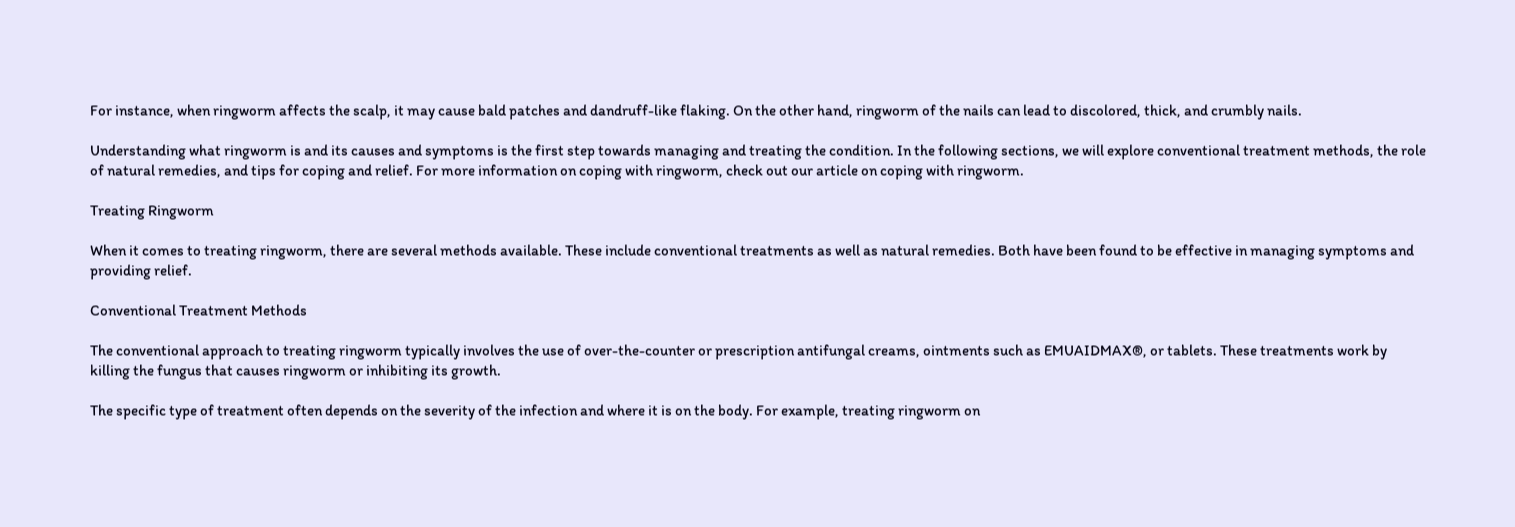For instance, when ringworm affects the scalp, it may cause bald patches and dandruff-like flaking. On the other hand, ringworm of the nails can lead to discolored, thick, and crumbly nails.

Understanding what ringworm is and its causes and symptoms is the first step towards managing and treating the condition. In the following sections, we will explore conventional treatment methods, the role of natural remedies, and tips for coping and relief. For more information on coping with ringworm, check out our article on coping with ringworm.

Treating Ringworm

When it comes to treating ringworm, there are several methods available. These include conventional treatments as well as natural remedies. Both have been found to be effective in managing symptoms and providing relief.

Conventional Treatment Methods

The conventional approach to treating ringworm typically involves the use of over-the-counter or prescription antifungal creams, ointments such as EMUAIDMAX®, or tablets. These treatments work by killing the fungus that causes ringworm or inhibiting its growth.

The specific type of treatment often depends on the severity of the infection and where it is on the body. For example, treating ringworm on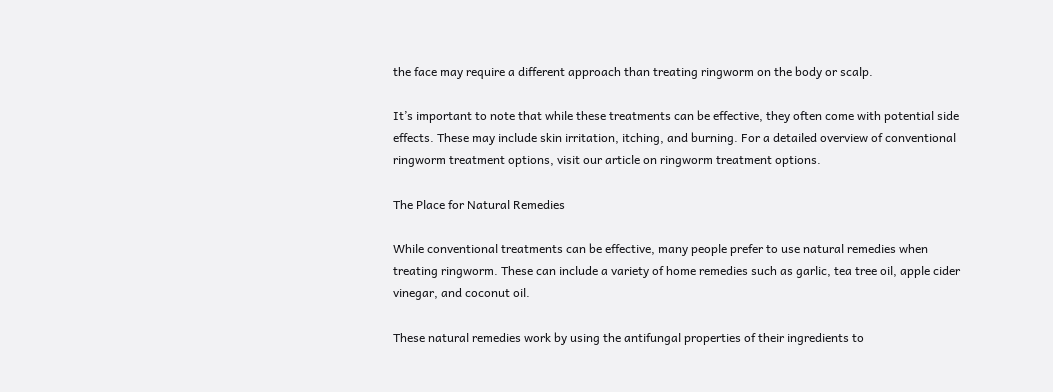the face may require a different approach than treating ringworm on the body or scalp.

It’s important to note that while these treatments can be effective, they often come with potential side effects. These may include skin irritation, itching, and burning. For a detailed overview of conventional ringworm treatment options, visit our article on ringworm treatment options.

The Place for Natural Remedies

While conventional treatments can be effective, many people prefer to use natural remedies when treating ringworm. These can include a variety of home remedies such as garlic, tea tree oil, apple cider vinegar, and coconut oil.

These natural remedies work by using the antifungal properties of their ingredients to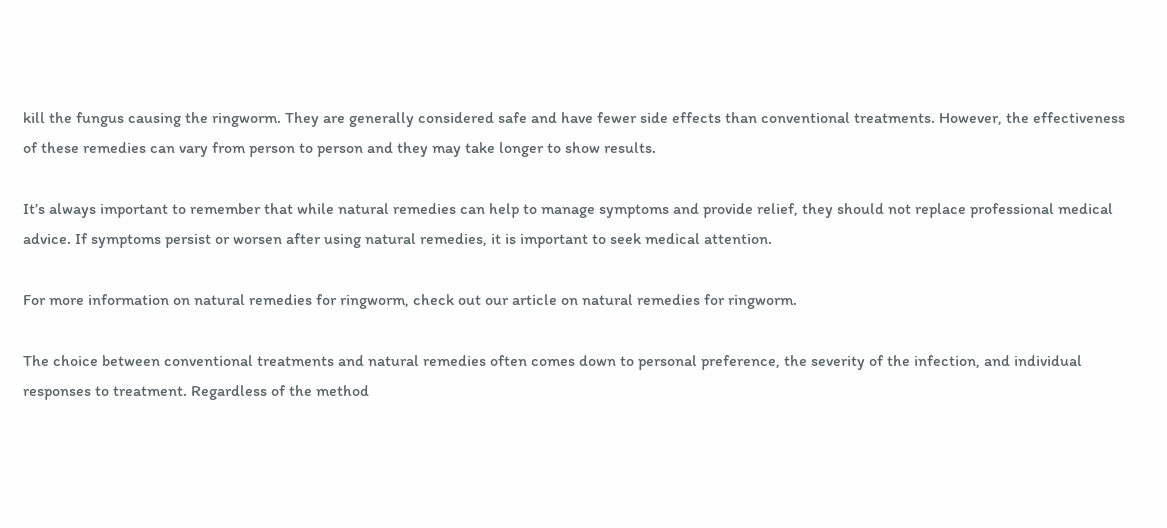kill the fungus causing the ringworm. They are generally considered safe and have fewer side effects than conventional treatments. However, the effectiveness of these remedies can vary from person to person and they may take longer to show results.

It’s always important to remember that while natural remedies can help to manage symptoms and provide relief, they should not replace professional medical advice. If symptoms persist or worsen after using natural remedies, it is important to seek medical attention.

For more information on natural remedies for ringworm, check out our article on natural remedies for ringworm.

The choice between conventional treatments and natural remedies often comes down to personal preference, the severity of the infection, and individual responses to treatment. Regardless of the method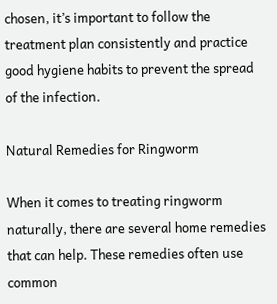chosen, it’s important to follow the treatment plan consistently and practice good hygiene habits to prevent the spread of the infection.

Natural Remedies for Ringworm

When it comes to treating ringworm naturally, there are several home remedies that can help. These remedies often use common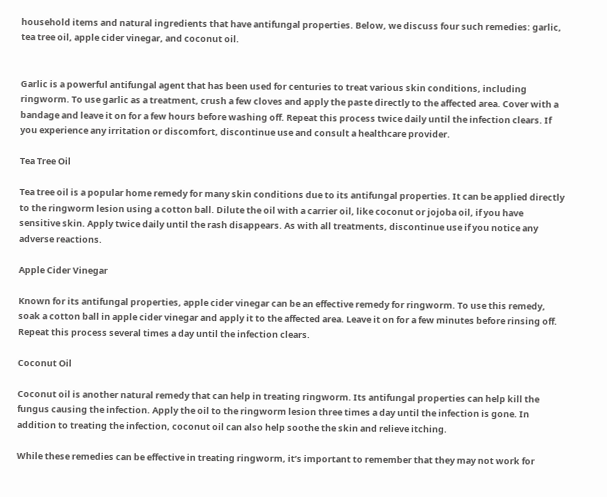household items and natural ingredients that have antifungal properties. Below, we discuss four such remedies: garlic, tea tree oil, apple cider vinegar, and coconut oil.


Garlic is a powerful antifungal agent that has been used for centuries to treat various skin conditions, including ringworm. To use garlic as a treatment, crush a few cloves and apply the paste directly to the affected area. Cover with a bandage and leave it on for a few hours before washing off. Repeat this process twice daily until the infection clears. If you experience any irritation or discomfort, discontinue use and consult a healthcare provider.

Tea Tree Oil

Tea tree oil is a popular home remedy for many skin conditions due to its antifungal properties. It can be applied directly to the ringworm lesion using a cotton ball. Dilute the oil with a carrier oil, like coconut or jojoba oil, if you have sensitive skin. Apply twice daily until the rash disappears. As with all treatments, discontinue use if you notice any adverse reactions.

Apple Cider Vinegar

Known for its antifungal properties, apple cider vinegar can be an effective remedy for ringworm. To use this remedy, soak a cotton ball in apple cider vinegar and apply it to the affected area. Leave it on for a few minutes before rinsing off. Repeat this process several times a day until the infection clears.

Coconut Oil

Coconut oil is another natural remedy that can help in treating ringworm. Its antifungal properties can help kill the fungus causing the infection. Apply the oil to the ringworm lesion three times a day until the infection is gone. In addition to treating the infection, coconut oil can also help soothe the skin and relieve itching.

While these remedies can be effective in treating ringworm, it’s important to remember that they may not work for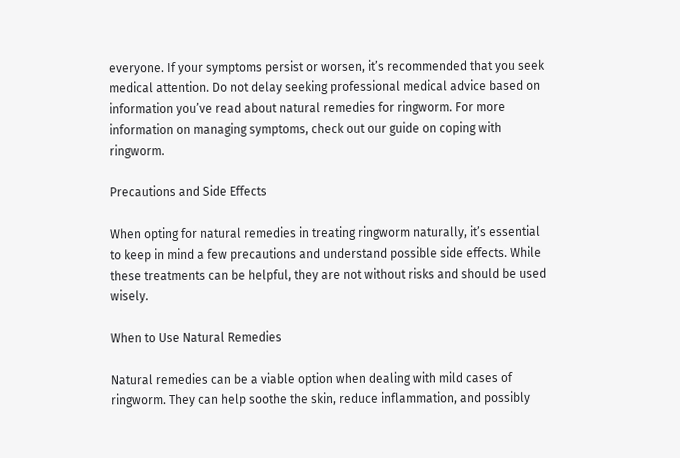everyone. If your symptoms persist or worsen, it’s recommended that you seek medical attention. Do not delay seeking professional medical advice based on information you’ve read about natural remedies for ringworm. For more information on managing symptoms, check out our guide on coping with ringworm.

Precautions and Side Effects

When opting for natural remedies in treating ringworm naturally, it’s essential to keep in mind a few precautions and understand possible side effects. While these treatments can be helpful, they are not without risks and should be used wisely.

When to Use Natural Remedies

Natural remedies can be a viable option when dealing with mild cases of ringworm. They can help soothe the skin, reduce inflammation, and possibly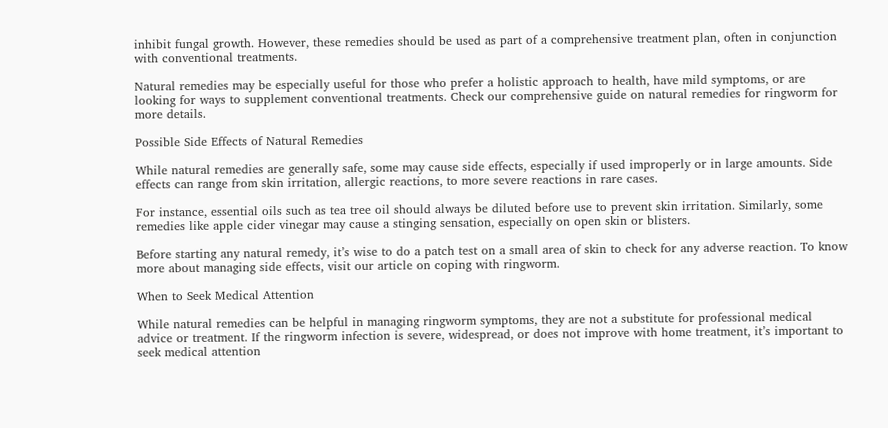inhibit fungal growth. However, these remedies should be used as part of a comprehensive treatment plan, often in conjunction with conventional treatments.

Natural remedies may be especially useful for those who prefer a holistic approach to health, have mild symptoms, or are looking for ways to supplement conventional treatments. Check our comprehensive guide on natural remedies for ringworm for more details.

Possible Side Effects of Natural Remedies

While natural remedies are generally safe, some may cause side effects, especially if used improperly or in large amounts. Side effects can range from skin irritation, allergic reactions, to more severe reactions in rare cases.

For instance, essential oils such as tea tree oil should always be diluted before use to prevent skin irritation. Similarly, some remedies like apple cider vinegar may cause a stinging sensation, especially on open skin or blisters.

Before starting any natural remedy, it’s wise to do a patch test on a small area of skin to check for any adverse reaction. To know more about managing side effects, visit our article on coping with ringworm.

When to Seek Medical Attention

While natural remedies can be helpful in managing ringworm symptoms, they are not a substitute for professional medical advice or treatment. If the ringworm infection is severe, widespread, or does not improve with home treatment, it’s important to seek medical attention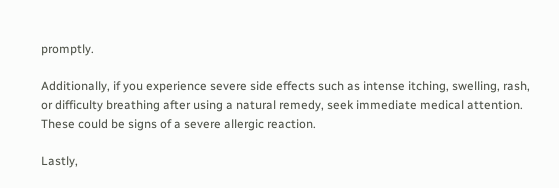promptly.

Additionally, if you experience severe side effects such as intense itching, swelling, rash, or difficulty breathing after using a natural remedy, seek immediate medical attention. These could be signs of a severe allergic reaction.

Lastly,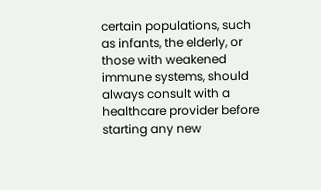certain populations, such as infants, the elderly, or those with weakened immune systems, should always consult with a healthcare provider before starting any new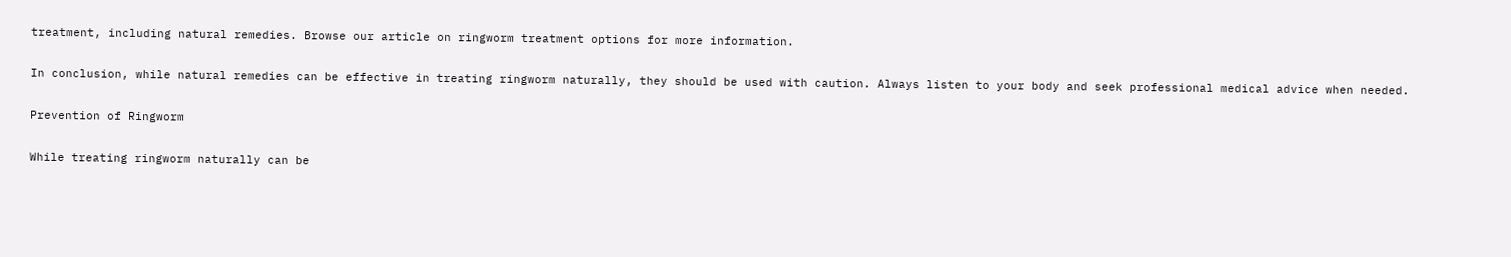treatment, including natural remedies. Browse our article on ringworm treatment options for more information.

In conclusion, while natural remedies can be effective in treating ringworm naturally, they should be used with caution. Always listen to your body and seek professional medical advice when needed.

Prevention of Ringworm

While treating ringworm naturally can be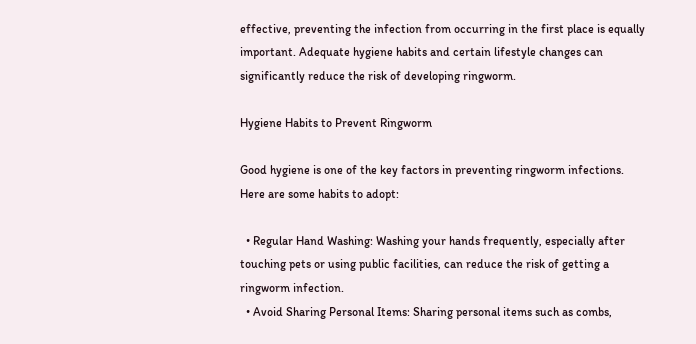effective, preventing the infection from occurring in the first place is equally important. Adequate hygiene habits and certain lifestyle changes can significantly reduce the risk of developing ringworm.

Hygiene Habits to Prevent Ringworm

Good hygiene is one of the key factors in preventing ringworm infections. Here are some habits to adopt:

  • Regular Hand Washing: Washing your hands frequently, especially after touching pets or using public facilities, can reduce the risk of getting a ringworm infection.
  • Avoid Sharing Personal Items: Sharing personal items such as combs,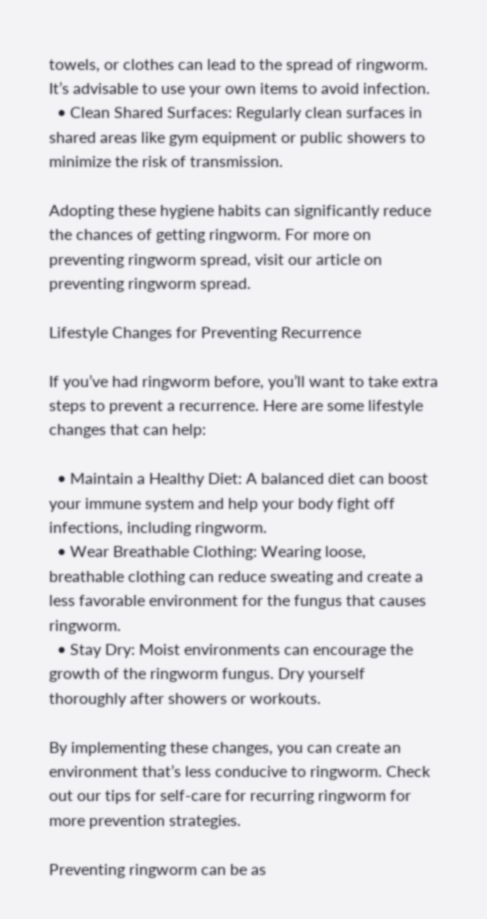towels, or clothes can lead to the spread of ringworm. It’s advisable to use your own items to avoid infection.
  • Clean Shared Surfaces: Regularly clean surfaces in shared areas like gym equipment or public showers to minimize the risk of transmission.

Adopting these hygiene habits can significantly reduce the chances of getting ringworm. For more on preventing ringworm spread, visit our article on preventing ringworm spread.

Lifestyle Changes for Preventing Recurrence

If you’ve had ringworm before, you’ll want to take extra steps to prevent a recurrence. Here are some lifestyle changes that can help:

  • Maintain a Healthy Diet: A balanced diet can boost your immune system and help your body fight off infections, including ringworm.
  • Wear Breathable Clothing: Wearing loose, breathable clothing can reduce sweating and create a less favorable environment for the fungus that causes ringworm.
  • Stay Dry: Moist environments can encourage the growth of the ringworm fungus. Dry yourself thoroughly after showers or workouts.

By implementing these changes, you can create an environment that’s less conducive to ringworm. Check out our tips for self-care for recurring ringworm for more prevention strategies.

Preventing ringworm can be as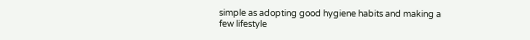simple as adopting good hygiene habits and making a few lifestyle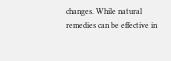changes. While natural remedies can be effective in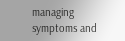managing symptoms and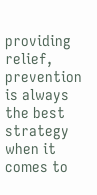providing relief, prevention is always the best strategy when it comes to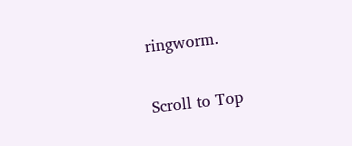ringworm.

Scroll to Top